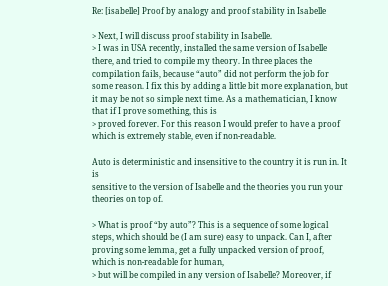Re: [isabelle] Proof by analogy and proof stability in Isabelle

> Next, I will discuss proof stability in Isabelle.
> I was in USA recently, installed the same version of Isabelle there, and tried to compile my theory. In three places the compilation fails, because “auto” did not perform the job for some reason. I fix this by adding a little bit more explanation, but it may be not so simple next time. As a mathematician, I know that if I prove something, this is
> proved forever. For this reason I would prefer to have a proof which is extremely stable, even if non-readable.

Auto is deterministic and insensitive to the country it is run in. It is
sensitive to the version of Isabelle and the theories you run your
theories on top of.

> What is proof “by auto”? This is a sequence of some logical steps, which should be (I am sure) easy to unpack. Can I, after proving some lemma, get a fully unpacked version of proof, which is non-readable for human,
> but will be compiled in any version of Isabelle? Moreover, if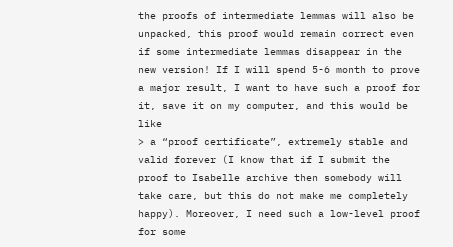the proofs of intermediate lemmas will also be unpacked, this proof would remain correct even if some intermediate lemmas disappear in the new version! If I will spend 5-6 month to prove a major result, I want to have such a proof for it, save it on my computer, and this would be like
> a “proof certificate”, extremely stable and valid forever (I know that if I submit the proof to Isabelle archive then somebody will take care, but this do not make me completely happy). Moreover, I need such a low-level proof for some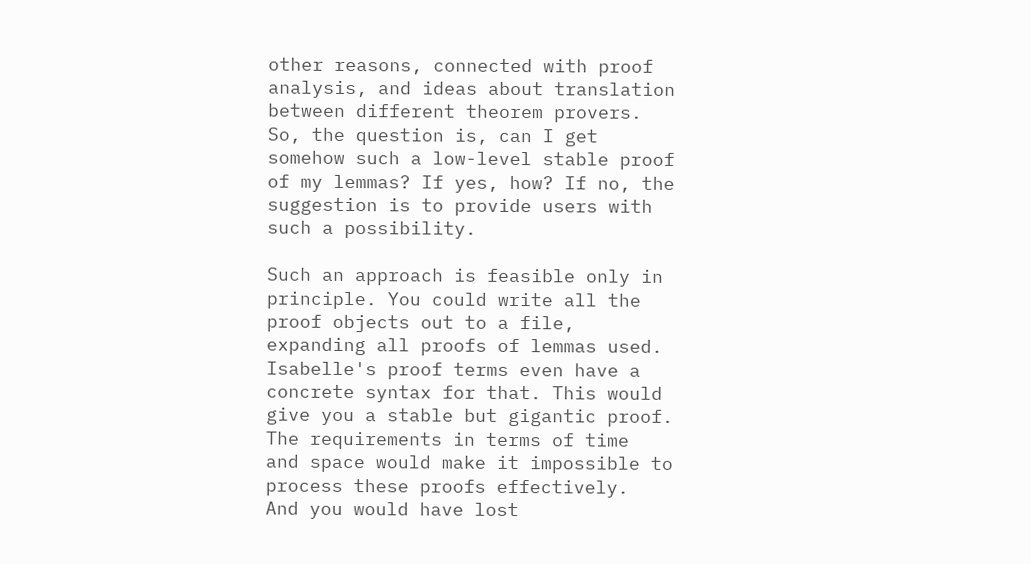other reasons, connected with proof analysis, and ideas about translation between different theorem provers. So, the question is, can I get somehow such a low-level stable proof of my lemmas? If yes, how? If no, the suggestion is to provide users with such a possibility.

Such an approach is feasible only in principle. You could write all the
proof objects out to a file, expanding all proofs of lemmas used.
Isabelle's proof terms even have a concrete syntax for that. This would
give you a stable but gigantic proof. The requirements in terms of time
and space would make it impossible to process these proofs effectively.
And you would have lost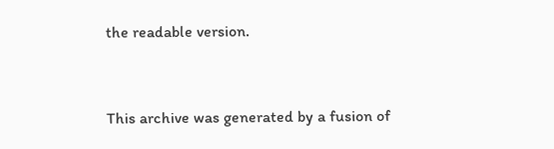the readable version.


This archive was generated by a fusion of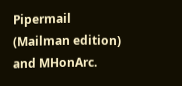Pipermail (Mailman edition) and MHonArc.